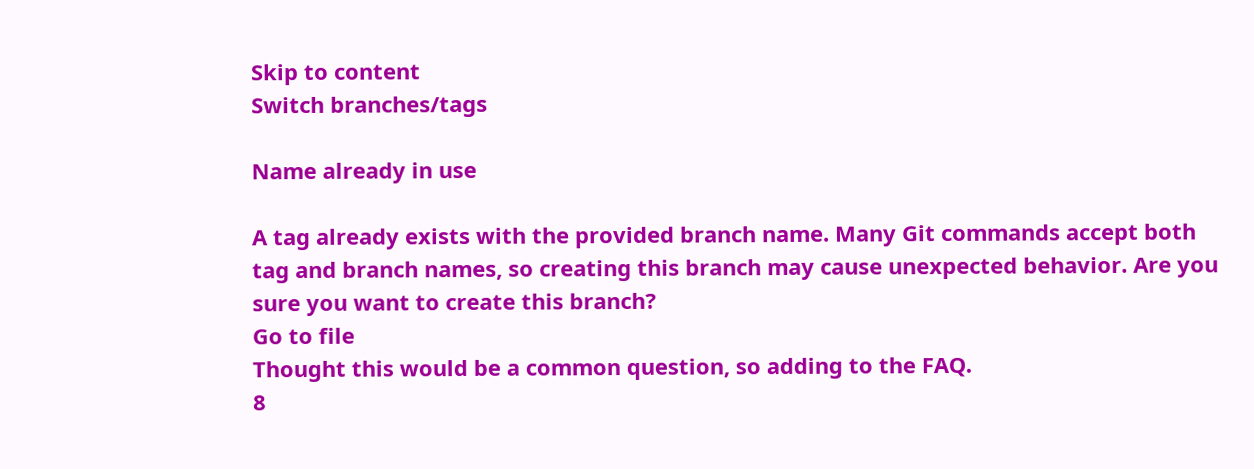Skip to content
Switch branches/tags

Name already in use

A tag already exists with the provided branch name. Many Git commands accept both tag and branch names, so creating this branch may cause unexpected behavior. Are you sure you want to create this branch?
Go to file
Thought this would be a common question, so adding to the FAQ.
8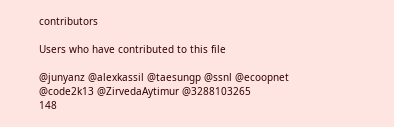contributors

Users who have contributed to this file

@junyanz @alexkassil @taesungp @ssnl @ecoopnet @code2k13 @ZirvedaAytimur @3288103265
148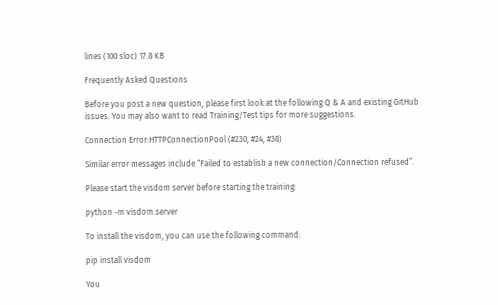lines (100 sloc) 17.8 KB

Frequently Asked Questions

Before you post a new question, please first look at the following Q & A and existing GitHub issues. You may also want to read Training/Test tips for more suggestions.

Connection Error:HTTPConnectionPool (#230, #24, #38)

Similar error messages include “Failed to establish a new connection/Connection refused”.

Please start the visdom server before starting the training:

python -m visdom.server

To install the visdom, you can use the following command:

pip install visdom

You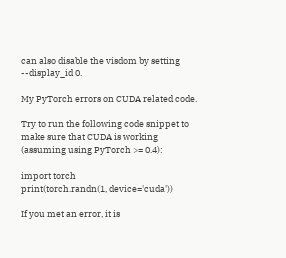can also disable the visdom by setting --display_id 0.

My PyTorch errors on CUDA related code.

Try to run the following code snippet to make sure that CUDA is working (assuming using PyTorch >= 0.4):

import torch
print(torch.randn(1, device='cuda'))

If you met an error, it is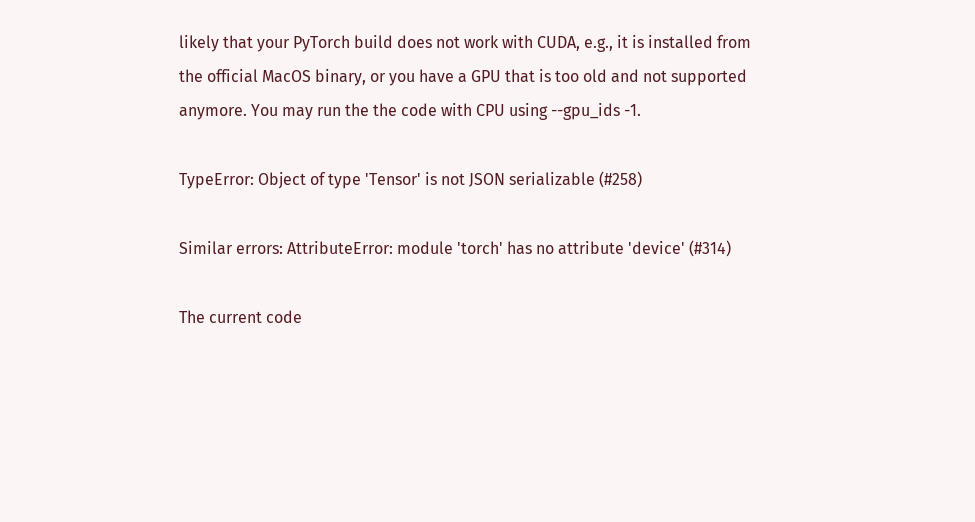likely that your PyTorch build does not work with CUDA, e.g., it is installed from the official MacOS binary, or you have a GPU that is too old and not supported anymore. You may run the the code with CPU using --gpu_ids -1.

TypeError: Object of type 'Tensor' is not JSON serializable (#258)

Similar errors: AttributeError: module 'torch' has no attribute 'device' (#314)

The current code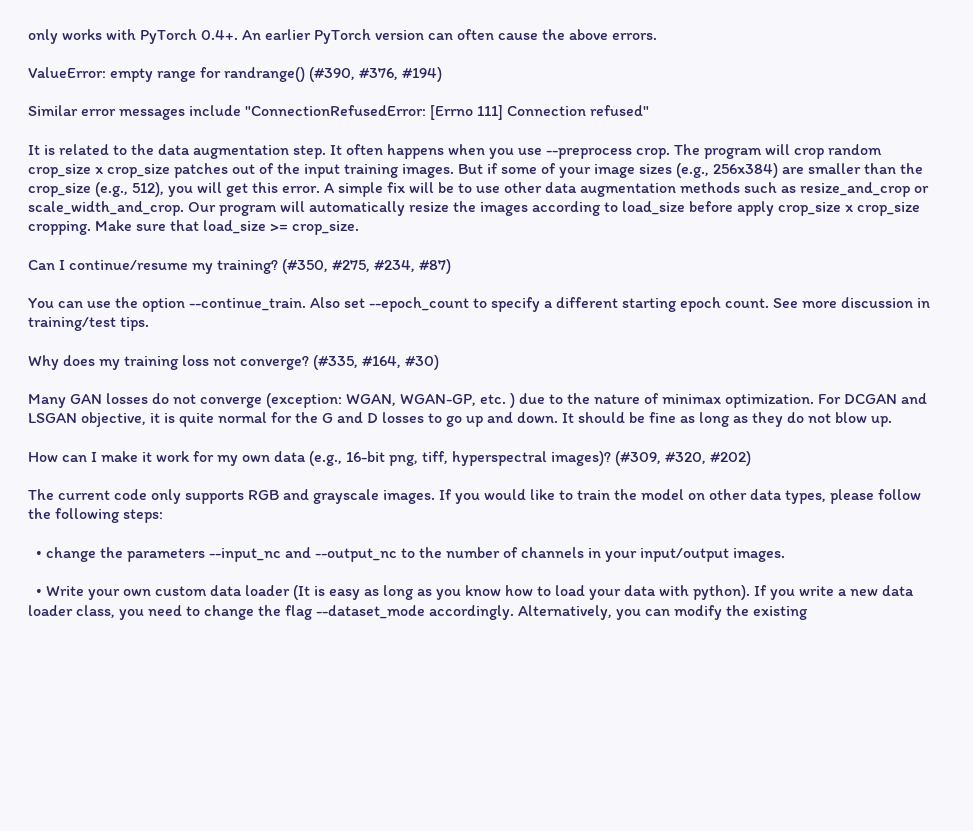only works with PyTorch 0.4+. An earlier PyTorch version can often cause the above errors.

ValueError: empty range for randrange() (#390, #376, #194)

Similar error messages include "ConnectionRefusedError: [Errno 111] Connection refused"

It is related to the data augmentation step. It often happens when you use --preprocess crop. The program will crop random crop_size x crop_size patches out of the input training images. But if some of your image sizes (e.g., 256x384) are smaller than the crop_size (e.g., 512), you will get this error. A simple fix will be to use other data augmentation methods such as resize_and_crop or scale_width_and_crop. Our program will automatically resize the images according to load_size before apply crop_size x crop_size cropping. Make sure that load_size >= crop_size.

Can I continue/resume my training? (#350, #275, #234, #87)

You can use the option --continue_train. Also set --epoch_count to specify a different starting epoch count. See more discussion in training/test tips.

Why does my training loss not converge? (#335, #164, #30)

Many GAN losses do not converge (exception: WGAN, WGAN-GP, etc. ) due to the nature of minimax optimization. For DCGAN and LSGAN objective, it is quite normal for the G and D losses to go up and down. It should be fine as long as they do not blow up.

How can I make it work for my own data (e.g., 16-bit png, tiff, hyperspectral images)? (#309, #320, #202)

The current code only supports RGB and grayscale images. If you would like to train the model on other data types, please follow the following steps:

  • change the parameters --input_nc and --output_nc to the number of channels in your input/output images.

  • Write your own custom data loader (It is easy as long as you know how to load your data with python). If you write a new data loader class, you need to change the flag --dataset_mode accordingly. Alternatively, you can modify the existing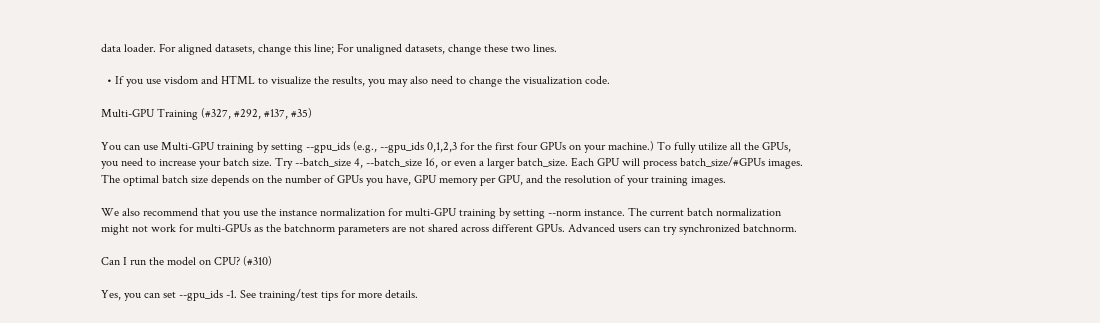data loader. For aligned datasets, change this line; For unaligned datasets, change these two lines.

  • If you use visdom and HTML to visualize the results, you may also need to change the visualization code.

Multi-GPU Training (#327, #292, #137, #35)

You can use Multi-GPU training by setting --gpu_ids (e.g., --gpu_ids 0,1,2,3 for the first four GPUs on your machine.) To fully utilize all the GPUs, you need to increase your batch size. Try --batch_size 4, --batch_size 16, or even a larger batch_size. Each GPU will process batch_size/#GPUs images. The optimal batch size depends on the number of GPUs you have, GPU memory per GPU, and the resolution of your training images.

We also recommend that you use the instance normalization for multi-GPU training by setting --norm instance. The current batch normalization might not work for multi-GPUs as the batchnorm parameters are not shared across different GPUs. Advanced users can try synchronized batchnorm.

Can I run the model on CPU? (#310)

Yes, you can set --gpu_ids -1. See training/test tips for more details.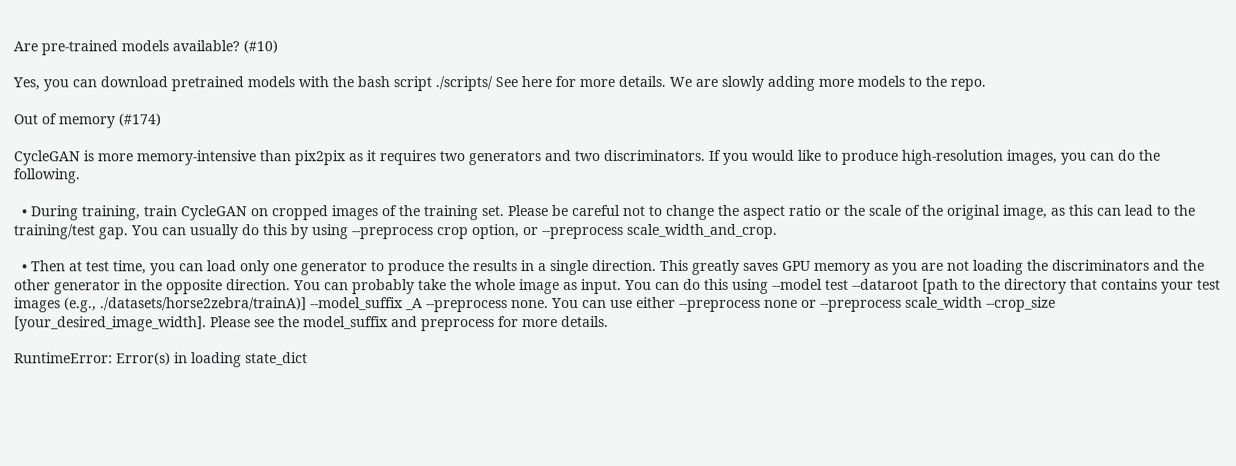Are pre-trained models available? (#10)

Yes, you can download pretrained models with the bash script ./scripts/ See here for more details. We are slowly adding more models to the repo.

Out of memory (#174)

CycleGAN is more memory-intensive than pix2pix as it requires two generators and two discriminators. If you would like to produce high-resolution images, you can do the following.

  • During training, train CycleGAN on cropped images of the training set. Please be careful not to change the aspect ratio or the scale of the original image, as this can lead to the training/test gap. You can usually do this by using --preprocess crop option, or --preprocess scale_width_and_crop.

  • Then at test time, you can load only one generator to produce the results in a single direction. This greatly saves GPU memory as you are not loading the discriminators and the other generator in the opposite direction. You can probably take the whole image as input. You can do this using --model test --dataroot [path to the directory that contains your test images (e.g., ./datasets/horse2zebra/trainA)] --model_suffix _A --preprocess none. You can use either --preprocess none or --preprocess scale_width --crop_size [your_desired_image_width]. Please see the model_suffix and preprocess for more details.

RuntimeError: Error(s) in loading state_dict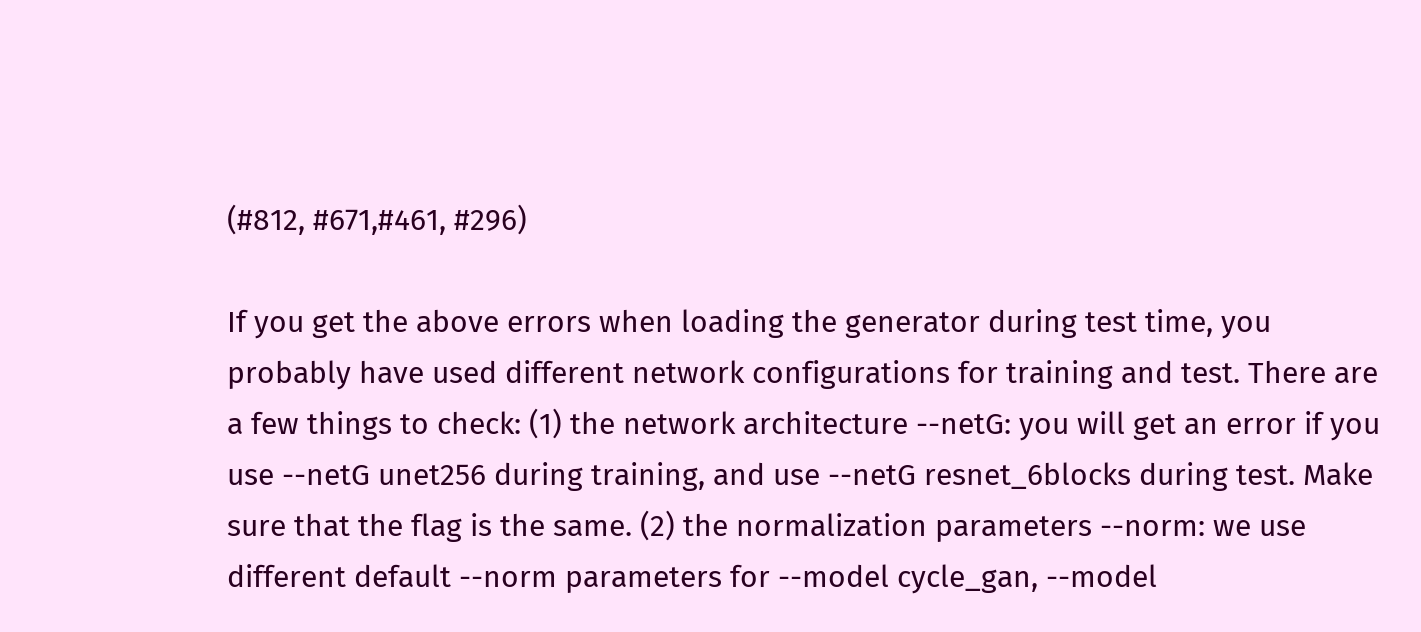(#812, #671,#461, #296)

If you get the above errors when loading the generator during test time, you probably have used different network configurations for training and test. There are a few things to check: (1) the network architecture --netG: you will get an error if you use --netG unet256 during training, and use --netG resnet_6blocks during test. Make sure that the flag is the same. (2) the normalization parameters --norm: we use different default --norm parameters for --model cycle_gan, --model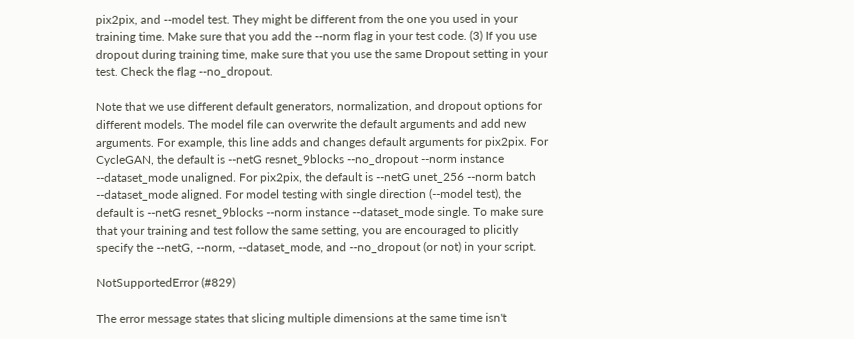pix2pix, and --model test. They might be different from the one you used in your training time. Make sure that you add the --norm flag in your test code. (3) If you use dropout during training time, make sure that you use the same Dropout setting in your test. Check the flag --no_dropout.

Note that we use different default generators, normalization, and dropout options for different models. The model file can overwrite the default arguments and add new arguments. For example, this line adds and changes default arguments for pix2pix. For CycleGAN, the default is --netG resnet_9blocks --no_dropout --norm instance --dataset_mode unaligned. For pix2pix, the default is --netG unet_256 --norm batch --dataset_mode aligned. For model testing with single direction (--model test), the default is --netG resnet_9blocks --norm instance --dataset_mode single. To make sure that your training and test follow the same setting, you are encouraged to plicitly specify the --netG, --norm, --dataset_mode, and --no_dropout (or not) in your script.

NotSupportedError (#829)

The error message states that slicing multiple dimensions at the same time isn't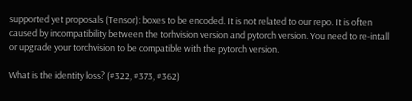supported yet proposals (Tensor): boxes to be encoded. It is not related to our repo. It is often caused by incompatibility between the torhvision version and pytorch version. You need to re-intall or upgrade your torchvision to be compatible with the pytorch version.

What is the identity loss? (#322, #373, #362)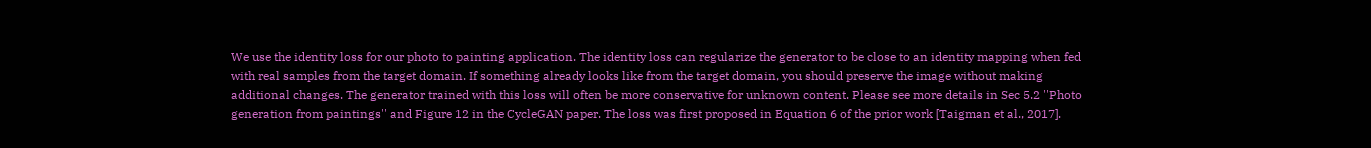We use the identity loss for our photo to painting application. The identity loss can regularize the generator to be close to an identity mapping when fed with real samples from the target domain. If something already looks like from the target domain, you should preserve the image without making additional changes. The generator trained with this loss will often be more conservative for unknown content. Please see more details in Sec 5.2 ''Photo generation from paintings'' and Figure 12 in the CycleGAN paper. The loss was first proposed in Equation 6 of the prior work [Taigman et al., 2017].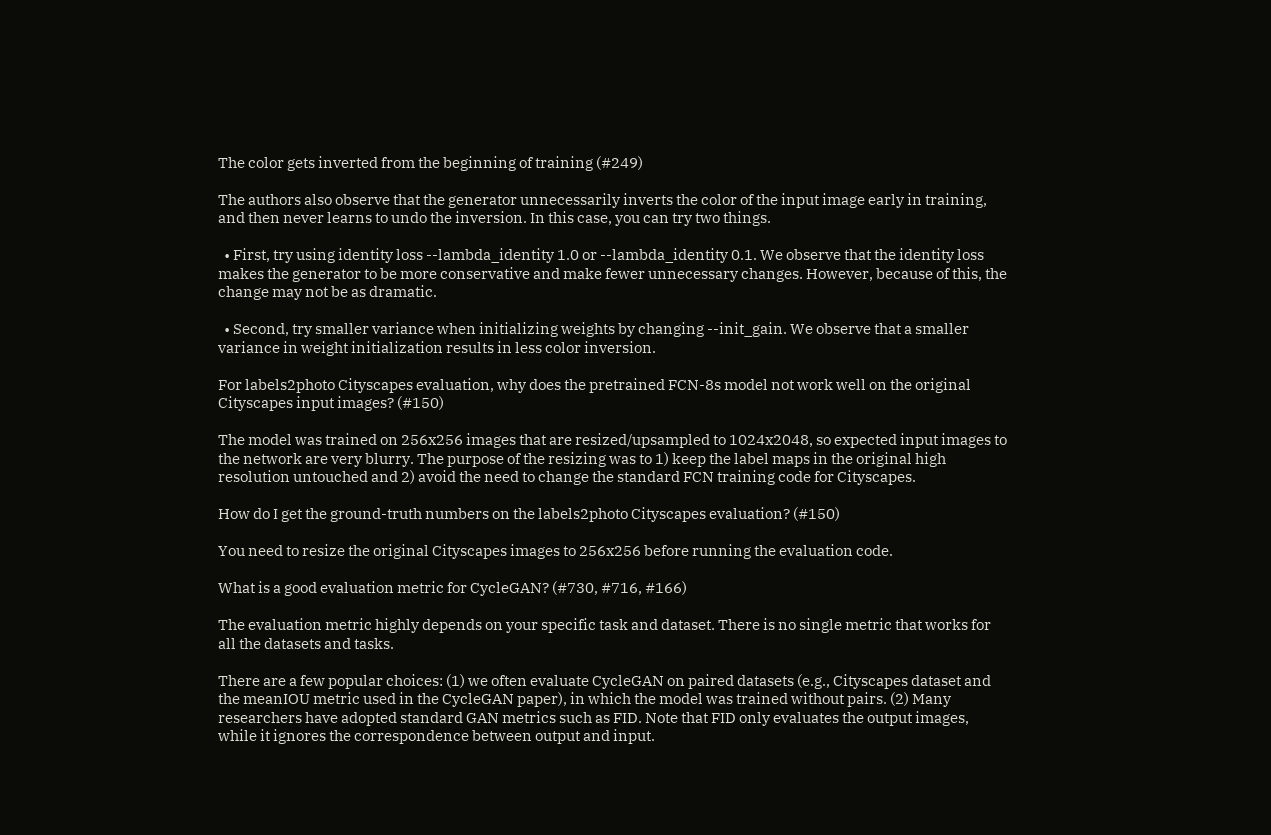The color gets inverted from the beginning of training (#249)

The authors also observe that the generator unnecessarily inverts the color of the input image early in training, and then never learns to undo the inversion. In this case, you can try two things.

  • First, try using identity loss --lambda_identity 1.0 or --lambda_identity 0.1. We observe that the identity loss makes the generator to be more conservative and make fewer unnecessary changes. However, because of this, the change may not be as dramatic.

  • Second, try smaller variance when initializing weights by changing --init_gain. We observe that a smaller variance in weight initialization results in less color inversion.

For labels2photo Cityscapes evaluation, why does the pretrained FCN-8s model not work well on the original Cityscapes input images? (#150)

The model was trained on 256x256 images that are resized/upsampled to 1024x2048, so expected input images to the network are very blurry. The purpose of the resizing was to 1) keep the label maps in the original high resolution untouched and 2) avoid the need to change the standard FCN training code for Cityscapes.

How do I get the ground-truth numbers on the labels2photo Cityscapes evaluation? (#150)

You need to resize the original Cityscapes images to 256x256 before running the evaluation code.

What is a good evaluation metric for CycleGAN? (#730, #716, #166)

The evaluation metric highly depends on your specific task and dataset. There is no single metric that works for all the datasets and tasks.

There are a few popular choices: (1) we often evaluate CycleGAN on paired datasets (e.g., Cityscapes dataset and the meanIOU metric used in the CycleGAN paper), in which the model was trained without pairs. (2) Many researchers have adopted standard GAN metrics such as FID. Note that FID only evaluates the output images, while it ignores the correspondence between output and input.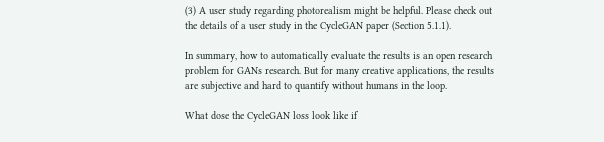(3) A user study regarding photorealism might be helpful. Please check out the details of a user study in the CycleGAN paper (Section 5.1.1).

In summary, how to automatically evaluate the results is an open research problem for GANs research. But for many creative applications, the results are subjective and hard to quantify without humans in the loop.

What dose the CycleGAN loss look like if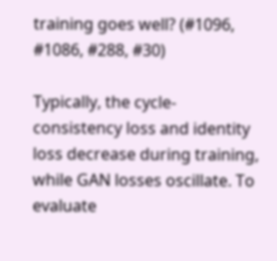training goes well? (#1096, #1086, #288, #30)

Typically, the cycle-consistency loss and identity loss decrease during training, while GAN losses oscillate. To evaluate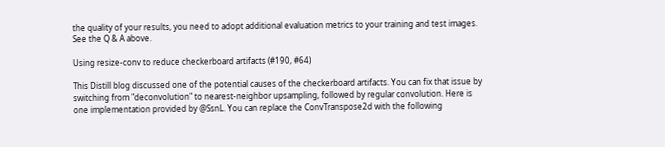the quality of your results, you need to adopt additional evaluation metrics to your training and test images. See the Q & A above.

Using resize-conv to reduce checkerboard artifacts (#190, #64)

This Distill blog discussed one of the potential causes of the checkerboard artifacts. You can fix that issue by switching from "deconvolution" to nearest-neighbor upsampling, followed by regular convolution. Here is one implementation provided by @SsnL. You can replace the ConvTranspose2d with the following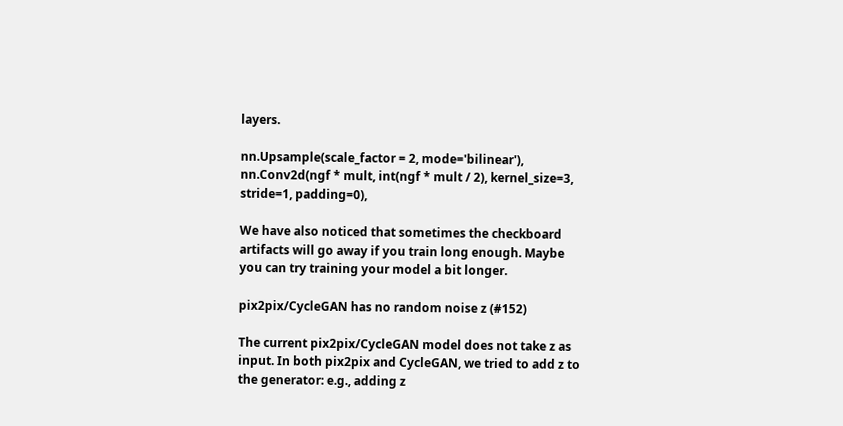layers.

nn.Upsample(scale_factor = 2, mode='bilinear'),
nn.Conv2d(ngf * mult, int(ngf * mult / 2), kernel_size=3, stride=1, padding=0),

We have also noticed that sometimes the checkboard artifacts will go away if you train long enough. Maybe you can try training your model a bit longer.

pix2pix/CycleGAN has no random noise z (#152)

The current pix2pix/CycleGAN model does not take z as input. In both pix2pix and CycleGAN, we tried to add z to the generator: e.g., adding z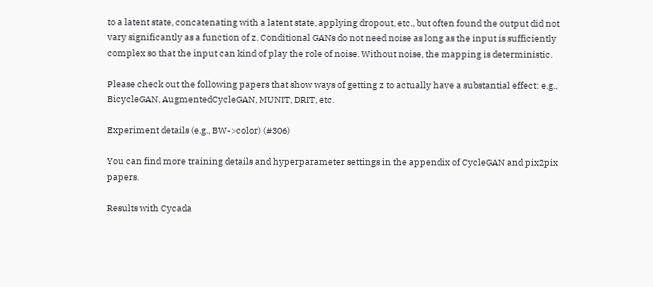to a latent state, concatenating with a latent state, applying dropout, etc., but often found the output did not vary significantly as a function of z. Conditional GANs do not need noise as long as the input is sufficiently complex so that the input can kind of play the role of noise. Without noise, the mapping is deterministic.

Please check out the following papers that show ways of getting z to actually have a substantial effect: e.g., BicycleGAN, AugmentedCycleGAN, MUNIT, DRIT, etc.

Experiment details (e.g., BW->color) (#306)

You can find more training details and hyperparameter settings in the appendix of CycleGAN and pix2pix papers.

Results with Cycada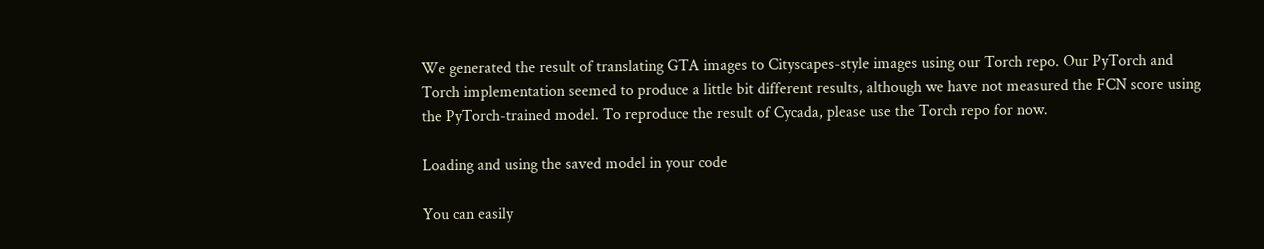We generated the result of translating GTA images to Cityscapes-style images using our Torch repo. Our PyTorch and Torch implementation seemed to produce a little bit different results, although we have not measured the FCN score using the PyTorch-trained model. To reproduce the result of Cycada, please use the Torch repo for now.

Loading and using the saved model in your code

You can easily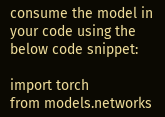consume the model in your code using the below code snippet:

import torch
from models.networks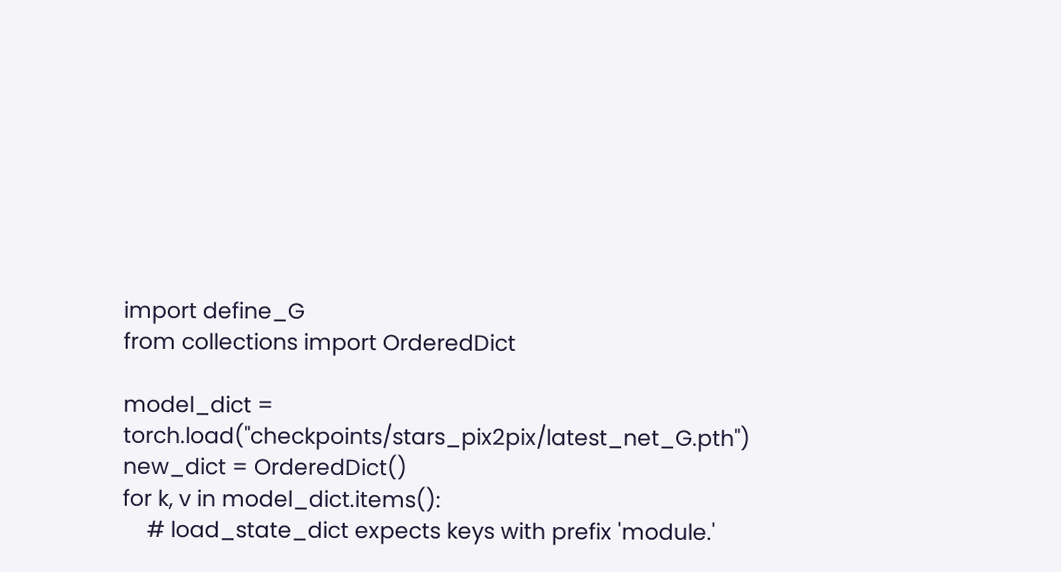import define_G
from collections import OrderedDict

model_dict = torch.load("checkpoints/stars_pix2pix/latest_net_G.pth")
new_dict = OrderedDict()
for k, v in model_dict.items():
    # load_state_dict expects keys with prefix 'module.'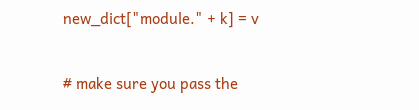new_dict["module." + k] = v

# make sure you pass the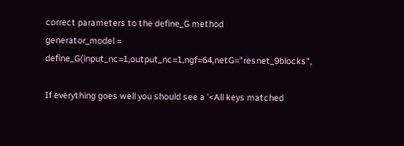correct parameters to the define_G method
generator_model = define_G(input_nc=1,output_nc=1,ngf=64,netG="resnet_9blocks",

If everything goes well you should see a '<All keys matched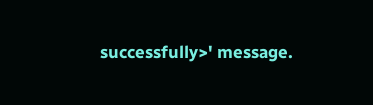successfully>' message.